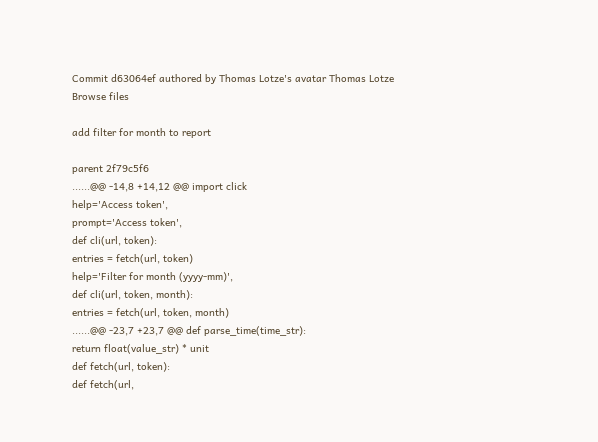Commit d63064ef authored by Thomas Lotze's avatar Thomas Lotze
Browse files

add filter for month to report

parent 2f79c5f6
......@@ -14,8 +14,12 @@ import click
help='Access token',
prompt='Access token',
def cli(url, token):
entries = fetch(url, token)
help='Filter for month (yyyy-mm)',
def cli(url, token, month):
entries = fetch(url, token, month)
......@@ -23,7 +23,7 @@ def parse_time(time_str):
return float(value_str) * unit
def fetch(url, token):
def fetch(url,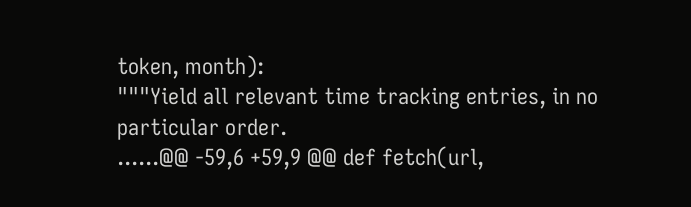token, month):
"""Yield all relevant time tracking entries, in no particular order.
......@@ -59,6 +59,9 @@ def fetch(url,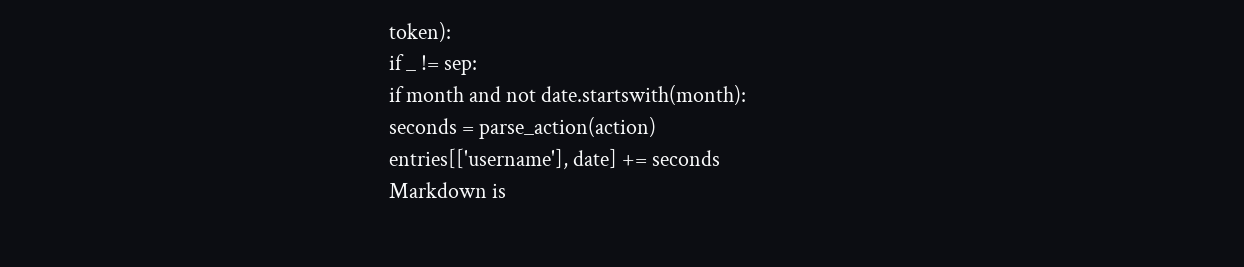token):
if _ != sep:
if month and not date.startswith(month):
seconds = parse_action(action)
entries[['username'], date] += seconds
Markdown is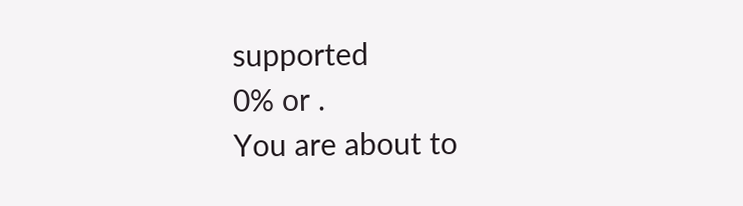supported
0% or .
You are about to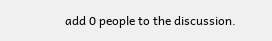add 0 people to the discussion.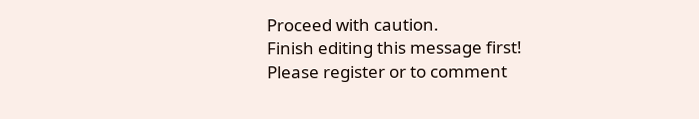Proceed with caution.
Finish editing this message first!
Please register or to comment